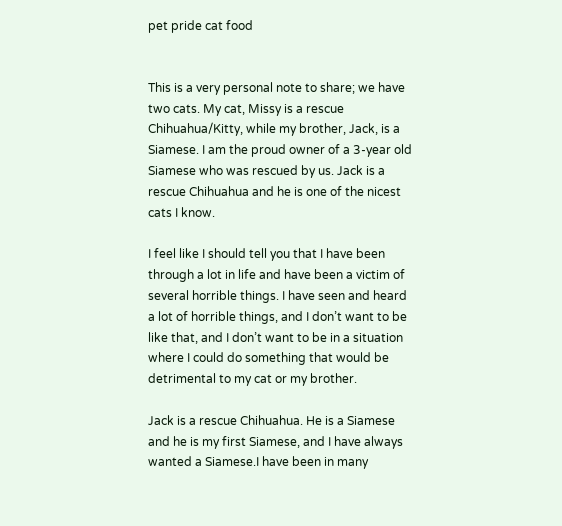pet pride cat food


This is a very personal note to share; we have two cats. My cat, Missy is a rescue Chihuahua/Kitty, while my brother, Jack, is a Siamese. I am the proud owner of a 3-year old Siamese who was rescued by us. Jack is a rescue Chihuahua and he is one of the nicest cats I know.

I feel like I should tell you that I have been through a lot in life and have been a victim of several horrible things. I have seen and heard a lot of horrible things, and I don’t want to be like that, and I don’t want to be in a situation where I could do something that would be detrimental to my cat or my brother.

Jack is a rescue Chihuahua. He is a Siamese and he is my first Siamese, and I have always wanted a Siamese.I have been in many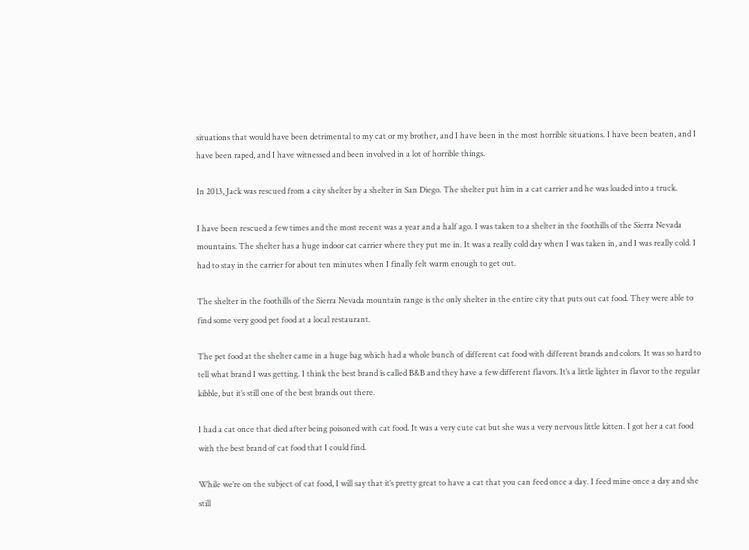situations that would have been detrimental to my cat or my brother, and I have been in the most horrible situations. I have been beaten, and I have been raped, and I have witnessed and been involved in a lot of horrible things.

In 2013, Jack was rescued from a city shelter by a shelter in San Diego. The shelter put him in a cat carrier and he was loaded into a truck.

I have been rescued a few times and the most recent was a year and a half ago. I was taken to a shelter in the foothills of the Sierra Nevada mountains. The shelter has a huge indoor cat carrier where they put me in. It was a really cold day when I was taken in, and I was really cold. I had to stay in the carrier for about ten minutes when I finally felt warm enough to get out.

The shelter in the foothills of the Sierra Nevada mountain range is the only shelter in the entire city that puts out cat food. They were able to find some very good pet food at a local restaurant.

The pet food at the shelter came in a huge bag which had a whole bunch of different cat food with different brands and colors. It was so hard to tell what brand I was getting. I think the best brand is called B&B and they have a few different flavors. It’s a little lighter in flavor to the regular kibble, but it’s still one of the best brands out there.

I had a cat once that died after being poisoned with cat food. It was a very cute cat but she was a very nervous little kitten. I got her a cat food with the best brand of cat food that I could find.

While we’re on the subject of cat food, I will say that it’s pretty great to have a cat that you can feed once a day. I feed mine once a day and she still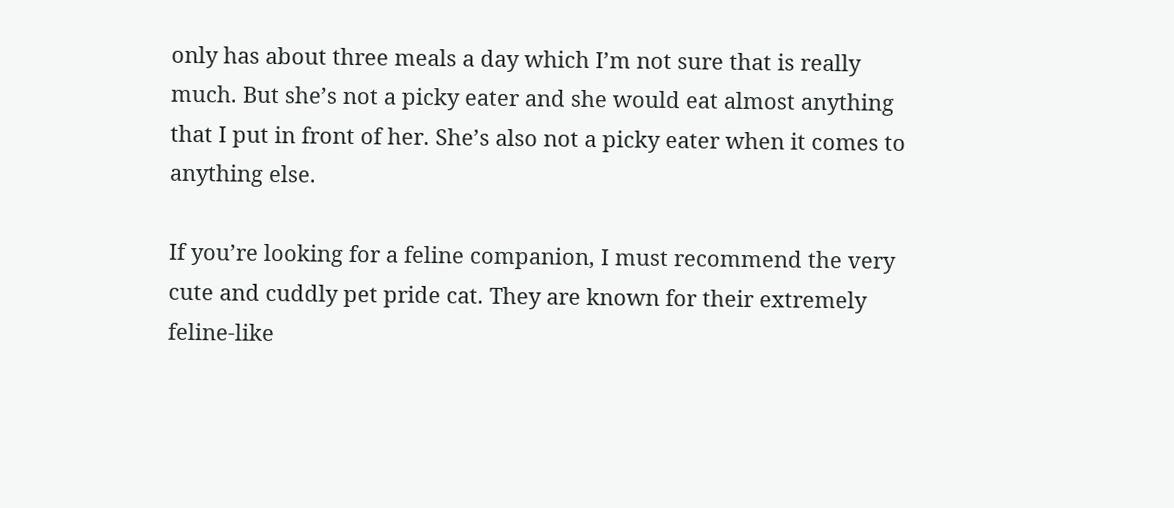only has about three meals a day which I’m not sure that is really much. But she’s not a picky eater and she would eat almost anything that I put in front of her. She’s also not a picky eater when it comes to anything else.

If you’re looking for a feline companion, I must recommend the very cute and cuddly pet pride cat. They are known for their extremely feline-like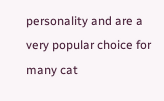personality and are a very popular choice for many cat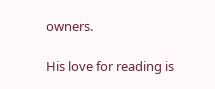owners.

His love for reading is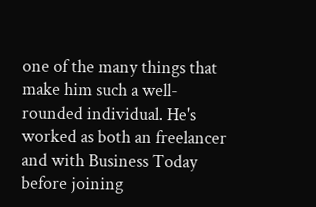one of the many things that make him such a well-rounded individual. He's worked as both an freelancer and with Business Today before joining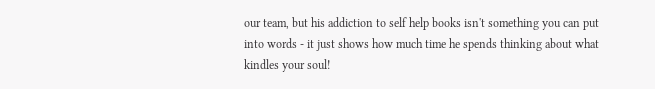our team, but his addiction to self help books isn't something you can put into words - it just shows how much time he spends thinking about what kindles your soul!